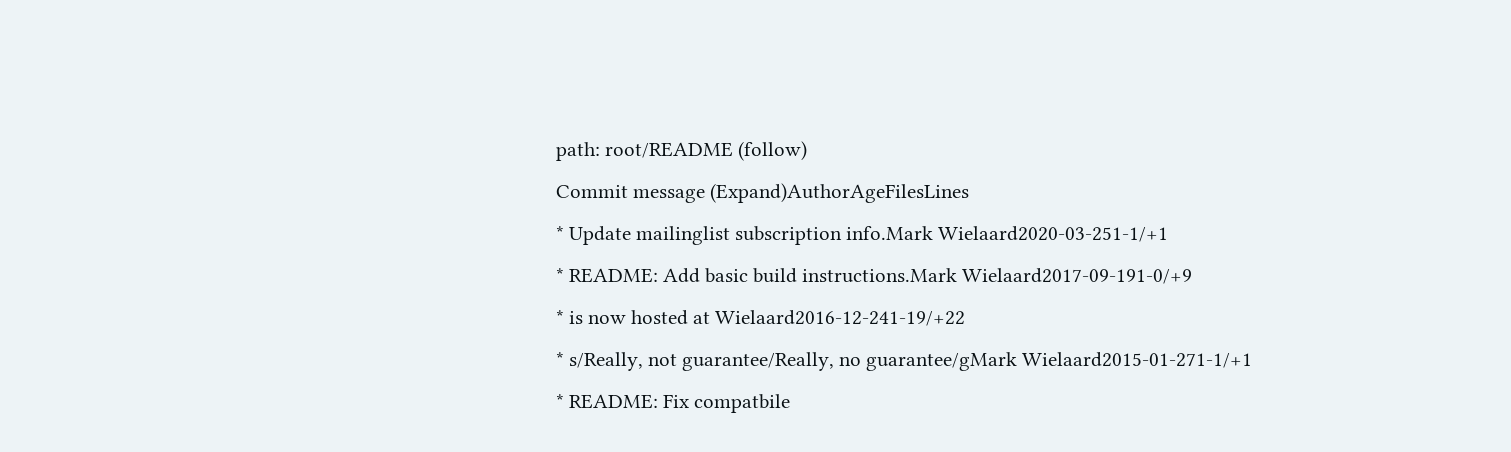path: root/README (follow)
Commit message (Expand)AuthorAgeFilesLines
* Update mailinglist subscription info.Mark Wielaard2020-03-251-1/+1
* README: Add basic build instructions.Mark Wielaard2017-09-191-0/+9
* is now hosted at Wielaard2016-12-241-19/+22
* s/Really, not guarantee/Really, no guarantee/gMark Wielaard2015-01-271-1/+1
* README: Fix compatbile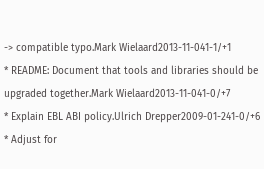-> compatible typo.Mark Wielaard2013-11-041-1/+1
* README: Document that tools and libraries should be upgraded together.Mark Wielaard2013-11-041-0/+7
* Explain EBL ABI policy.Ulrich Drepper2009-01-241-0/+6
* Adjust for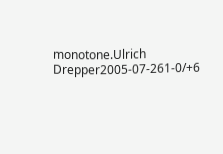monotone.Ulrich Drepper2005-07-261-0/+6